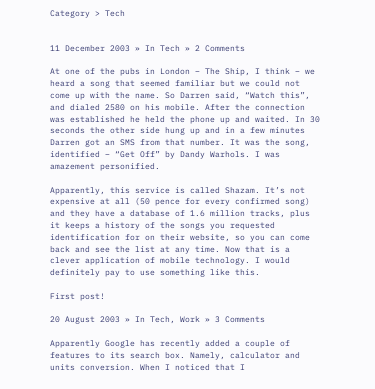Category > Tech


11 December 2003 » In Tech » 2 Comments

At one of the pubs in London – The Ship, I think – we heard a song that seemed familiar but we could not come up with the name. So Darren said, “Watch this”, and dialed 2580 on his mobile. After the connection was established he held the phone up and waited. In 30 seconds the other side hung up and in a few minutes Darren got an SMS from that number. It was the song, identified – “Get Off” by Dandy Warhols. I was amazement personified.

Apparently, this service is called Shazam. It’s not expensive at all (50 pence for every confirmed song) and they have a database of 1.6 million tracks, plus it keeps a history of the songs you requested identification for on their website, so you can come back and see the list at any time. Now that is a clever application of mobile technology. I would definitely pay to use something like this.

First post!

20 August 2003 » In Tech, Work » 3 Comments

Apparently Google has recently added a couple of features to its search box. Namely, calculator and units conversion. When I noticed that I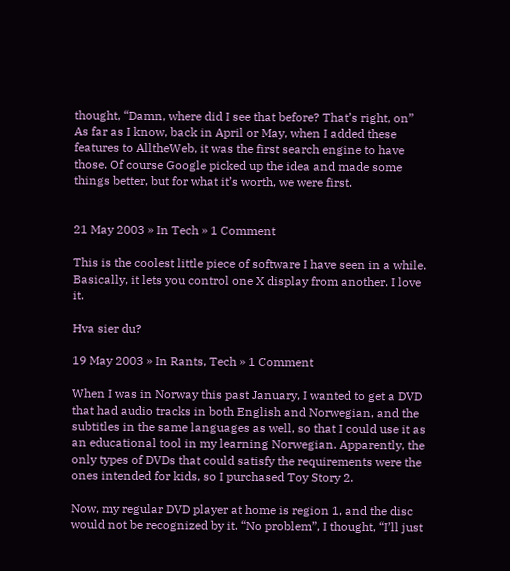thought, “Damn, where did I see that before? That’s right, on” As far as I know, back in April or May, when I added these features to AlltheWeb, it was the first search engine to have those. Of course Google picked up the idea and made some things better, but for what it’s worth, we were first.


21 May 2003 » In Tech » 1 Comment

This is the coolest little piece of software I have seen in a while. Basically, it lets you control one X display from another. I love it.

Hva sier du?

19 May 2003 » In Rants, Tech » 1 Comment

When I was in Norway this past January, I wanted to get a DVD that had audio tracks in both English and Norwegian, and the subtitles in the same languages as well, so that I could use it as an educational tool in my learning Norwegian. Apparently, the only types of DVDs that could satisfy the requirements were the ones intended for kids, so I purchased Toy Story 2.

Now, my regular DVD player at home is region 1, and the disc would not be recognized by it. “No problem”, I thought, “I’ll just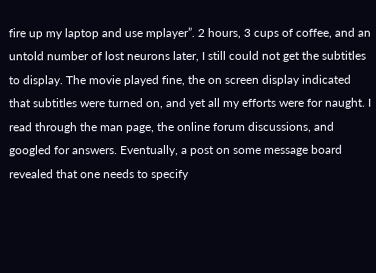fire up my laptop and use mplayer”. 2 hours, 3 cups of coffee, and an untold number of lost neurons later, I still could not get the subtitles to display. The movie played fine, the on screen display indicated that subtitles were turned on, and yet all my efforts were for naught. I read through the man page, the online forum discussions, and googled for answers. Eventually, a post on some message board revealed that one needs to specify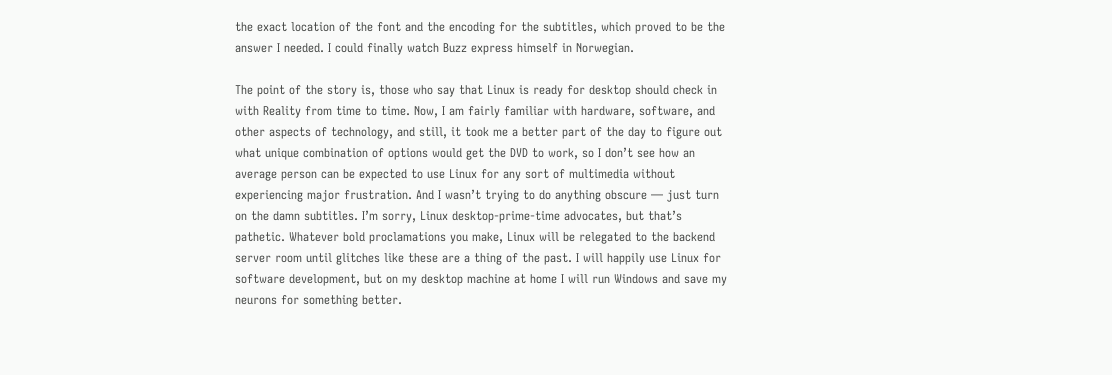the exact location of the font and the encoding for the subtitles, which proved to be the answer I needed. I could finally watch Buzz express himself in Norwegian.

The point of the story is, those who say that Linux is ready for desktop should check in with Reality from time to time. Now, I am fairly familiar with hardware, software, and other aspects of technology, and still, it took me a better part of the day to figure out what unique combination of options would get the DVD to work, so I don’t see how an average person can be expected to use Linux for any sort of multimedia without experiencing major frustration. And I wasn’t trying to do anything obscure — just turn on the damn subtitles. I’m sorry, Linux desktop-prime-time advocates, but that’s pathetic. Whatever bold proclamations you make, Linux will be relegated to the backend server room until glitches like these are a thing of the past. I will happily use Linux for software development, but on my desktop machine at home I will run Windows and save my neurons for something better.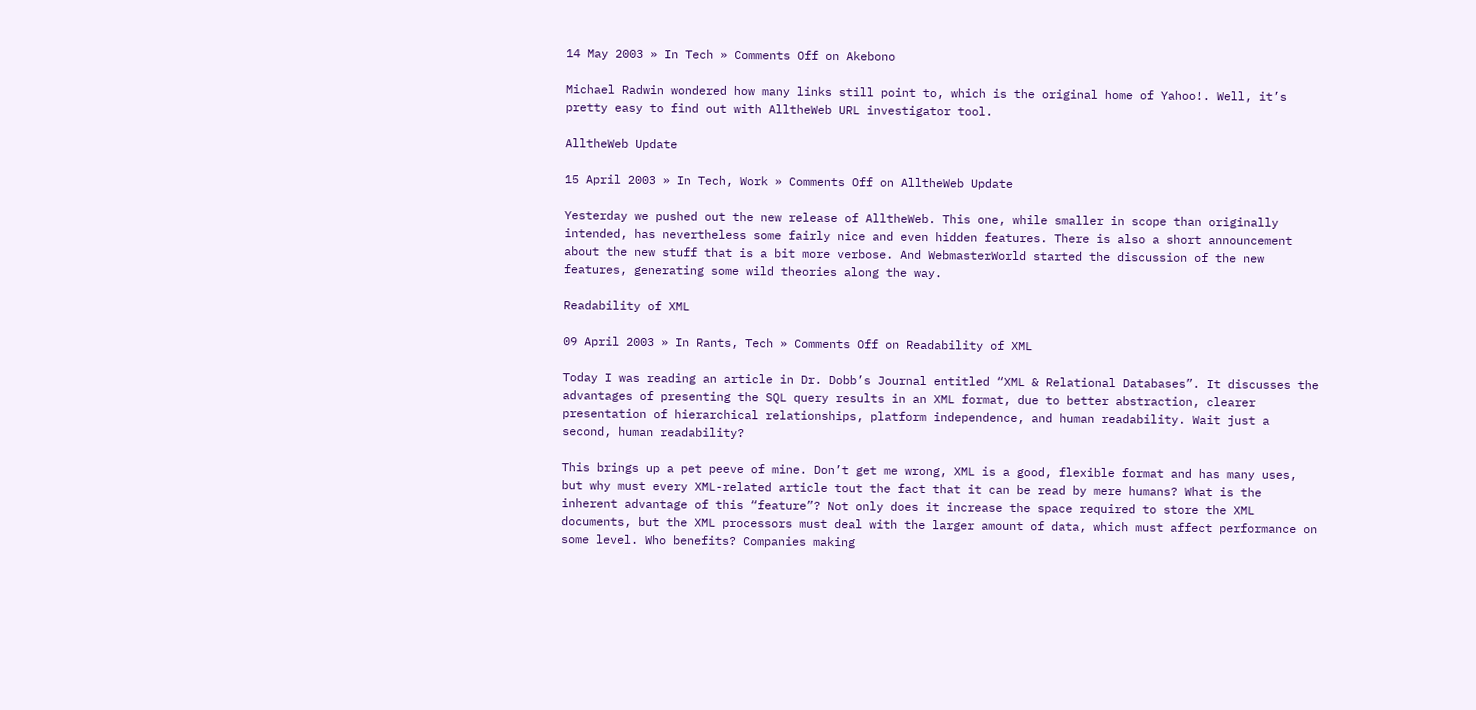14 May 2003 » In Tech » Comments Off on Akebono

Michael Radwin wondered how many links still point to, which is the original home of Yahoo!. Well, it’s pretty easy to find out with AlltheWeb URL investigator tool.

AlltheWeb Update

15 April 2003 » In Tech, Work » Comments Off on AlltheWeb Update

Yesterday we pushed out the new release of AlltheWeb. This one, while smaller in scope than originally intended, has nevertheless some fairly nice and even hidden features. There is also a short announcement about the new stuff that is a bit more verbose. And WebmasterWorld started the discussion of the new features, generating some wild theories along the way.

Readability of XML

09 April 2003 » In Rants, Tech » Comments Off on Readability of XML

Today I was reading an article in Dr. Dobb’s Journal entitled “XML & Relational Databases”. It discusses the advantages of presenting the SQL query results in an XML format, due to better abstraction, clearer presentation of hierarchical relationships, platform independence, and human readability. Wait just a second, human readability?

This brings up a pet peeve of mine. Don’t get me wrong, XML is a good, flexible format and has many uses, but why must every XML-related article tout the fact that it can be read by mere humans? What is the inherent advantage of this “feature”? Not only does it increase the space required to store the XML documents, but the XML processors must deal with the larger amount of data, which must affect performance on some level. Who benefits? Companies making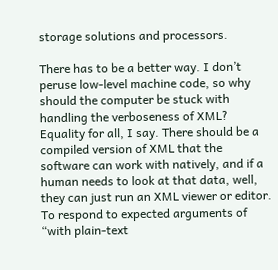storage solutions and processors.

There has to be a better way. I don’t peruse low-level machine code, so why should the computer be stuck with handling the verboseness of XML? Equality for all, I say. There should be a compiled version of XML that the software can work with natively, and if a human needs to look at that data, well, they can just run an XML viewer or editor. To respond to expected arguments of “with plain-text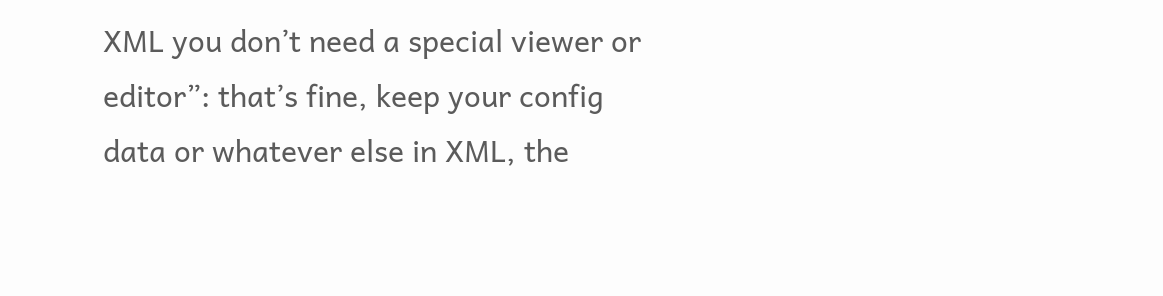XML you don’t need a special viewer or editor”: that’s fine, keep your config data or whatever else in XML, the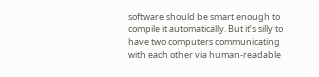software should be smart enough to compile it automatically. But it’s silly to have two computers communicating with each other via human-readable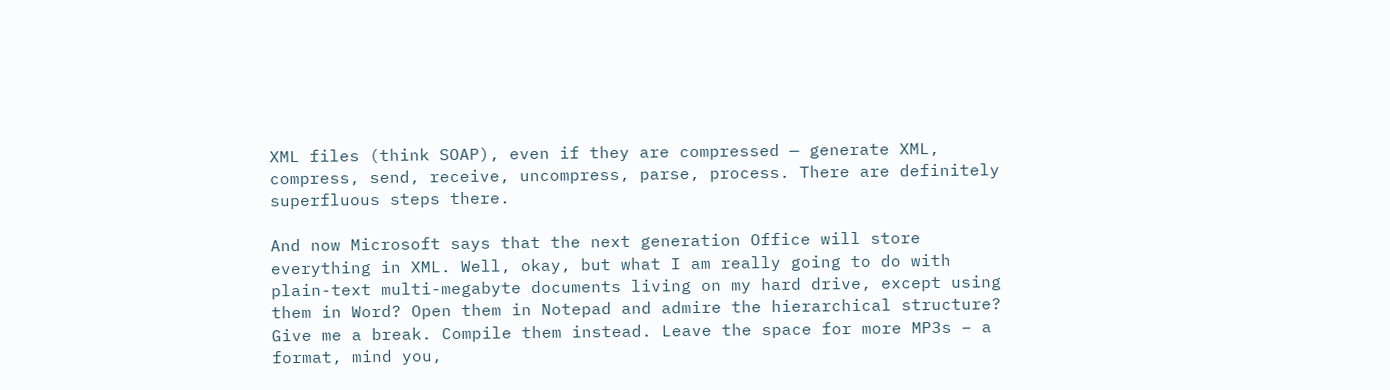XML files (think SOAP), even if they are compressed — generate XML, compress, send, receive, uncompress, parse, process. There are definitely superfluous steps there.

And now Microsoft says that the next generation Office will store everything in XML. Well, okay, but what I am really going to do with plain-text multi-megabyte documents living on my hard drive, except using them in Word? Open them in Notepad and admire the hierarchical structure? Give me a break. Compile them instead. Leave the space for more MP3s – a format, mind you,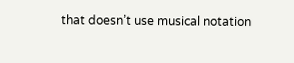that doesn’t use musical notation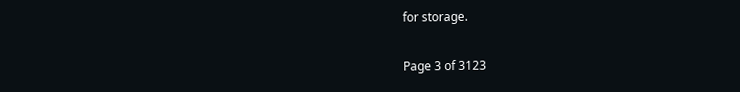for storage.

Page 3 of 3123